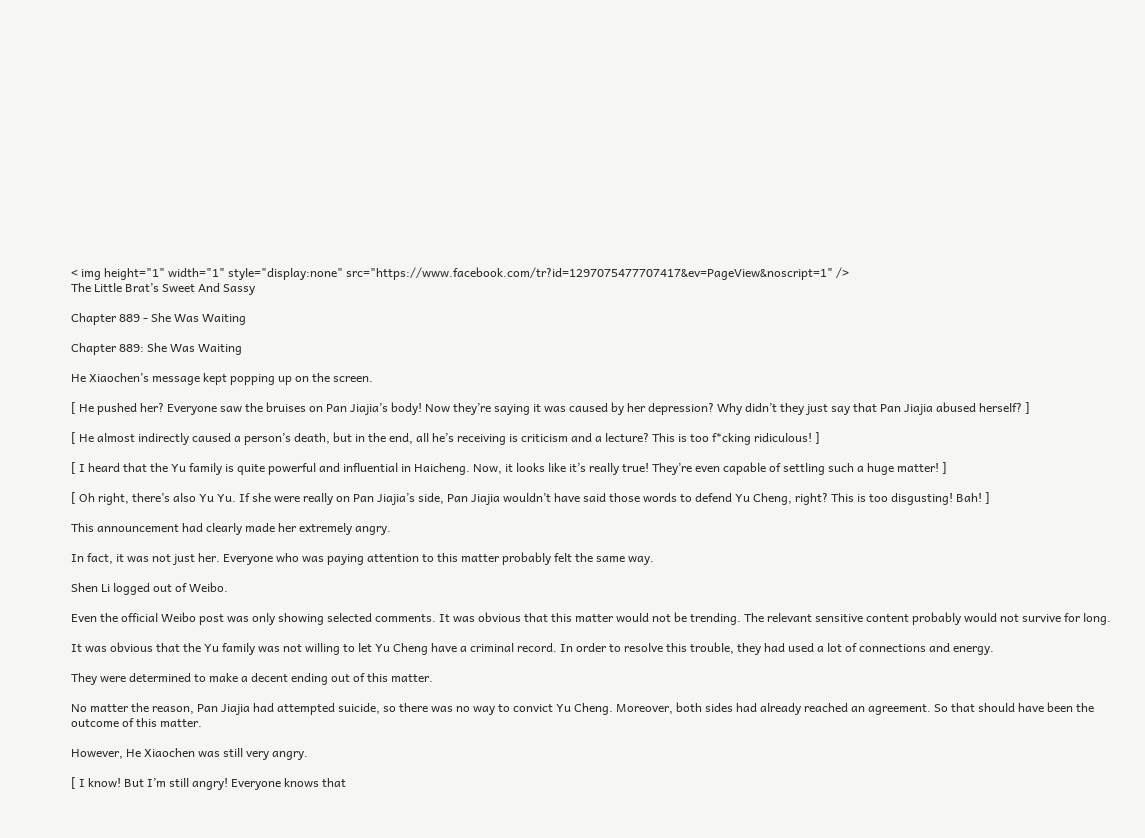< img height="1" width="1" style="display:none" src="https://www.facebook.com/tr?id=1297075477707417&ev=PageView&noscript=1" />
The Little Brat’s Sweet And Sassy

Chapter 889 - She Was Waiting

Chapter 889: She Was Waiting

He Xiaochen’s message kept popping up on the screen.

[ He pushed her? Everyone saw the bruises on Pan Jiajia’s body! Now they’re saying it was caused by her depression? Why didn’t they just say that Pan Jiajia abused herself? ]

[ He almost indirectly caused a person’s death, but in the end, all he’s receiving is criticism and a lecture? This is too f*cking ridiculous! ]

[ I heard that the Yu family is quite powerful and influential in Haicheng. Now, it looks like it’s really true! They’re even capable of settling such a huge matter! ]

[ Oh right, there’s also Yu Yu. If she were really on Pan Jiajia’s side, Pan Jiajia wouldn’t have said those words to defend Yu Cheng, right? This is too disgusting! Bah! ]

This announcement had clearly made her extremely angry.

In fact, it was not just her. Everyone who was paying attention to this matter probably felt the same way.

Shen Li logged out of Weibo.

Even the official Weibo post was only showing selected comments. It was obvious that this matter would not be trending. The relevant sensitive content probably would not survive for long.

It was obvious that the Yu family was not willing to let Yu Cheng have a criminal record. In order to resolve this trouble, they had used a lot of connections and energy.

They were determined to make a decent ending out of this matter.

No matter the reason, Pan Jiajia had attempted suicide, so there was no way to convict Yu Cheng. Moreover, both sides had already reached an agreement. So that should have been the outcome of this matter.

However, He Xiaochen was still very angry.

[ I know! But I’m still angry! Everyone knows that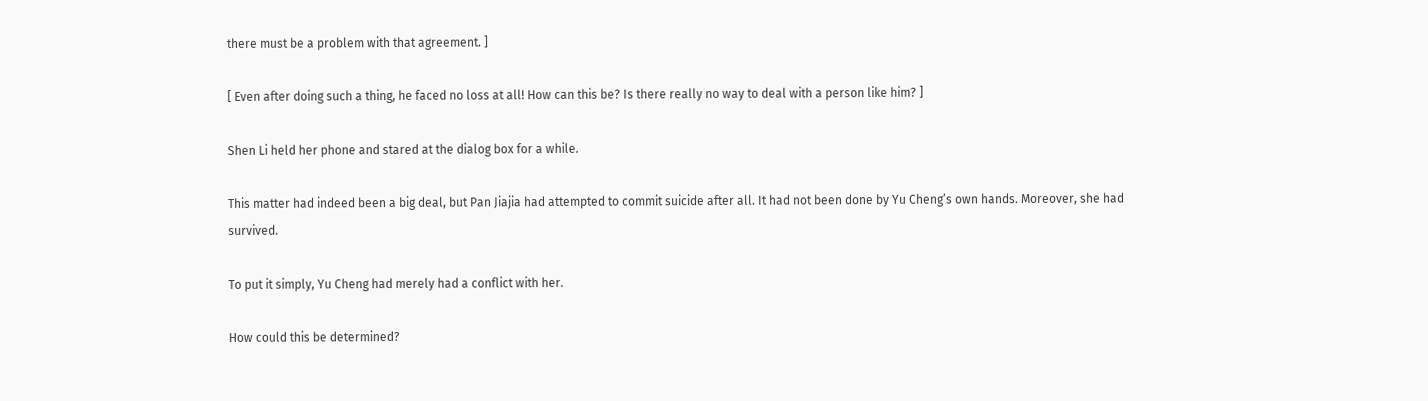there must be a problem with that agreement. ]

[ Even after doing such a thing, he faced no loss at all! How can this be? Is there really no way to deal with a person like him? ]

Shen Li held her phone and stared at the dialog box for a while.

This matter had indeed been a big deal, but Pan Jiajia had attempted to commit suicide after all. It had not been done by Yu Cheng’s own hands. Moreover, she had survived.

To put it simply, Yu Cheng had merely had a conflict with her.

How could this be determined?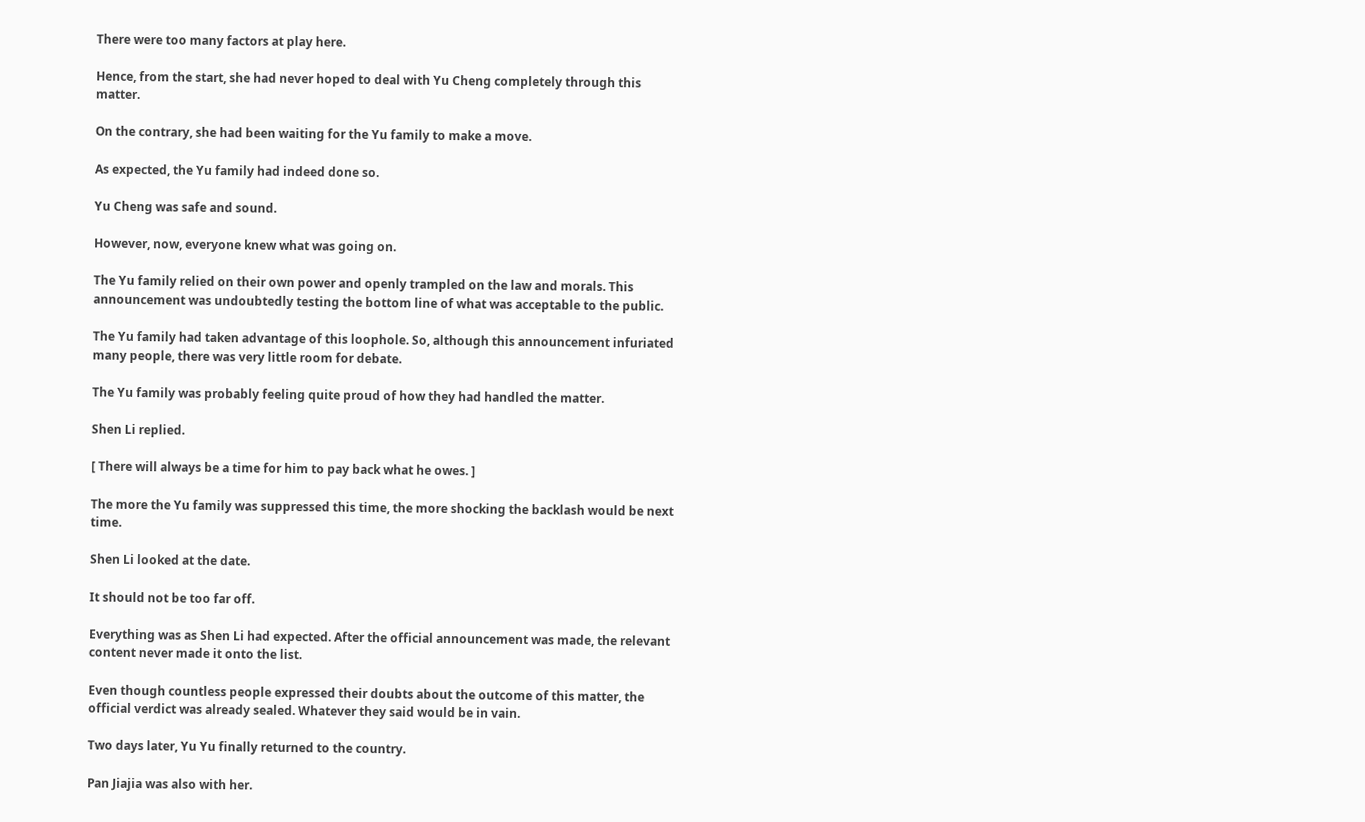There were too many factors at play here.

Hence, from the start, she had never hoped to deal with Yu Cheng completely through this matter.

On the contrary, she had been waiting for the Yu family to make a move.

As expected, the Yu family had indeed done so.

Yu Cheng was safe and sound.

However, now, everyone knew what was going on.

The Yu family relied on their own power and openly trampled on the law and morals. This announcement was undoubtedly testing the bottom line of what was acceptable to the public.

The Yu family had taken advantage of this loophole. So, although this announcement infuriated many people, there was very little room for debate.

The Yu family was probably feeling quite proud of how they had handled the matter.

Shen Li replied.

[ There will always be a time for him to pay back what he owes. ]

The more the Yu family was suppressed this time, the more shocking the backlash would be next time.

Shen Li looked at the date.

It should not be too far off.

Everything was as Shen Li had expected. After the official announcement was made, the relevant content never made it onto the list.

Even though countless people expressed their doubts about the outcome of this matter, the official verdict was already sealed. Whatever they said would be in vain.

Two days later, Yu Yu finally returned to the country.

Pan Jiajia was also with her.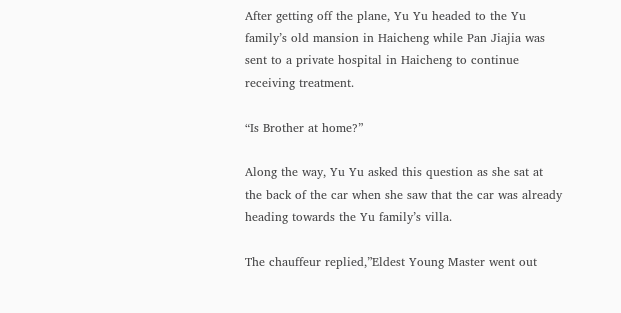After getting off the plane, Yu Yu headed to the Yu family’s old mansion in Haicheng while Pan Jiajia was sent to a private hospital in Haicheng to continue receiving treatment.

“Is Brother at home?”

Along the way, Yu Yu asked this question as she sat at the back of the car when she saw that the car was already heading towards the Yu family’s villa.

The chauffeur replied,”Eldest Young Master went out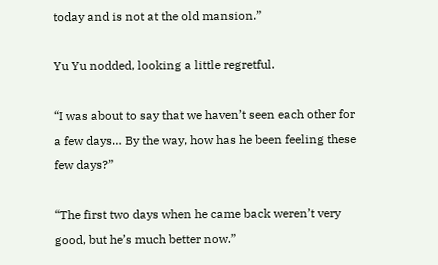today and is not at the old mansion.”

Yu Yu nodded, looking a little regretful.

“I was about to say that we haven’t seen each other for a few days… By the way, how has he been feeling these few days?”

“The first two days when he came back weren’t very good, but he’s much better now.”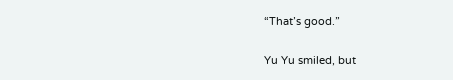“That’s good.”

Yu Yu smiled, but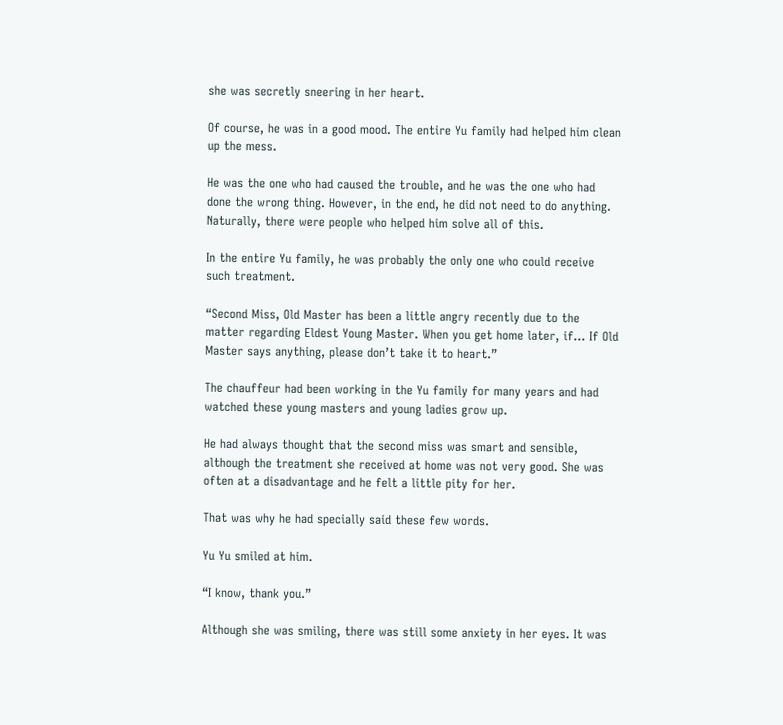she was secretly sneering in her heart.

Of course, he was in a good mood. The entire Yu family had helped him clean up the mess.

He was the one who had caused the trouble, and he was the one who had done the wrong thing. However, in the end, he did not need to do anything. Naturally, there were people who helped him solve all of this.

In the entire Yu family, he was probably the only one who could receive such treatment.

“Second Miss, Old Master has been a little angry recently due to the matter regarding Eldest Young Master. When you get home later, if… If Old Master says anything, please don’t take it to heart.”

The chauffeur had been working in the Yu family for many years and had watched these young masters and young ladies grow up.

He had always thought that the second miss was smart and sensible, although the treatment she received at home was not very good. She was often at a disadvantage and he felt a little pity for her.

That was why he had specially said these few words.

Yu Yu smiled at him.

“I know, thank you.”

Although she was smiling, there was still some anxiety in her eyes. It was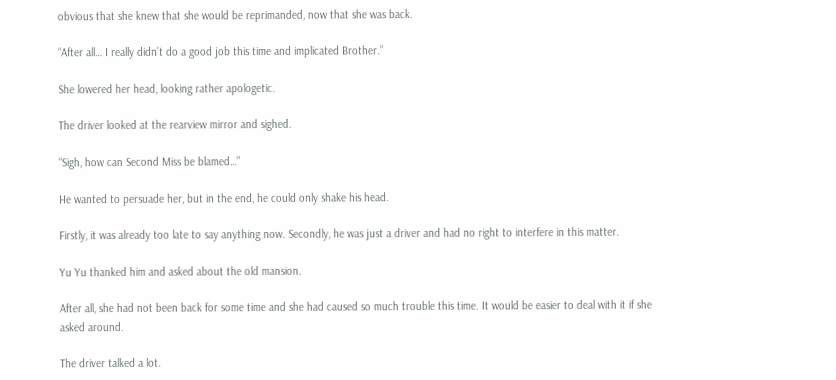obvious that she knew that she would be reprimanded, now that she was back.

“After all… I really didn’t do a good job this time and implicated Brother.”

She lowered her head, looking rather apologetic.

The driver looked at the rearview mirror and sighed.

“Sigh, how can Second Miss be blamed…”

He wanted to persuade her, but in the end, he could only shake his head.

Firstly, it was already too late to say anything now. Secondly, he was just a driver and had no right to interfere in this matter.

Yu Yu thanked him and asked about the old mansion.

After all, she had not been back for some time and she had caused so much trouble this time. It would be easier to deal with it if she asked around.

The driver talked a lot.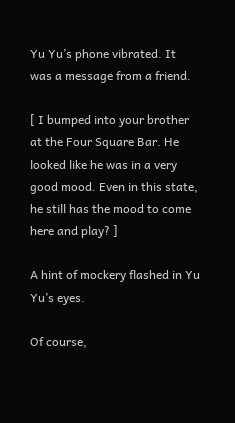Yu Yu’s phone vibrated. It was a message from a friend.

[ I bumped into your brother at the Four Square Bar. He looked like he was in a very good mood. Even in this state, he still has the mood to come here and play? ]

A hint of mockery flashed in Yu Yu’s eyes.

Of course,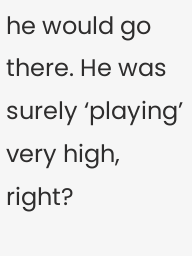he would go there. He was surely ‘playing’ very high, right?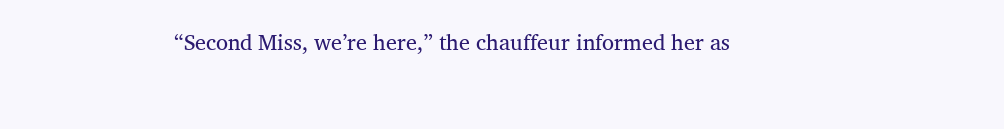“Second Miss, we’re here,” the chauffeur informed her as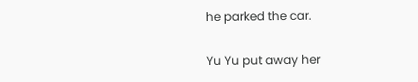he parked the car.

Yu Yu put away her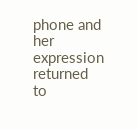phone and her expression returned to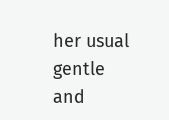her usual gentle and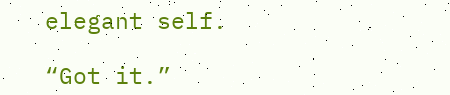elegant self.

“Got it.”